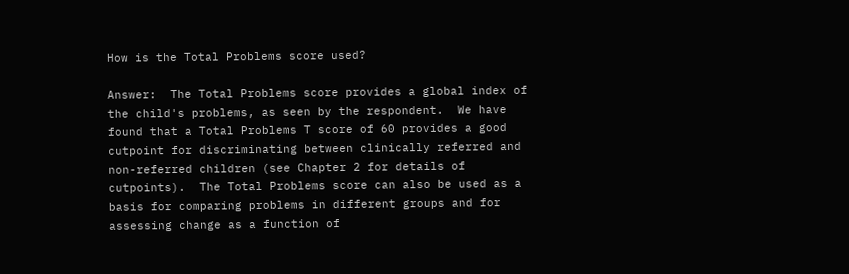How is the Total Problems score used?

Answer:  The Total Problems score provides a global index of the child's problems, as seen by the respondent.  We have found that a Total Problems T score of 60 provides a good cutpoint for discriminating between clinically referred and non-referred children (see Chapter 2 for details of cutpoints).  The Total Problems score can also be used as a basis for comparing problems in different groups and for assessing change as a function of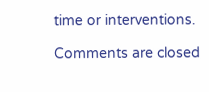time or interventions.

Comments are closed